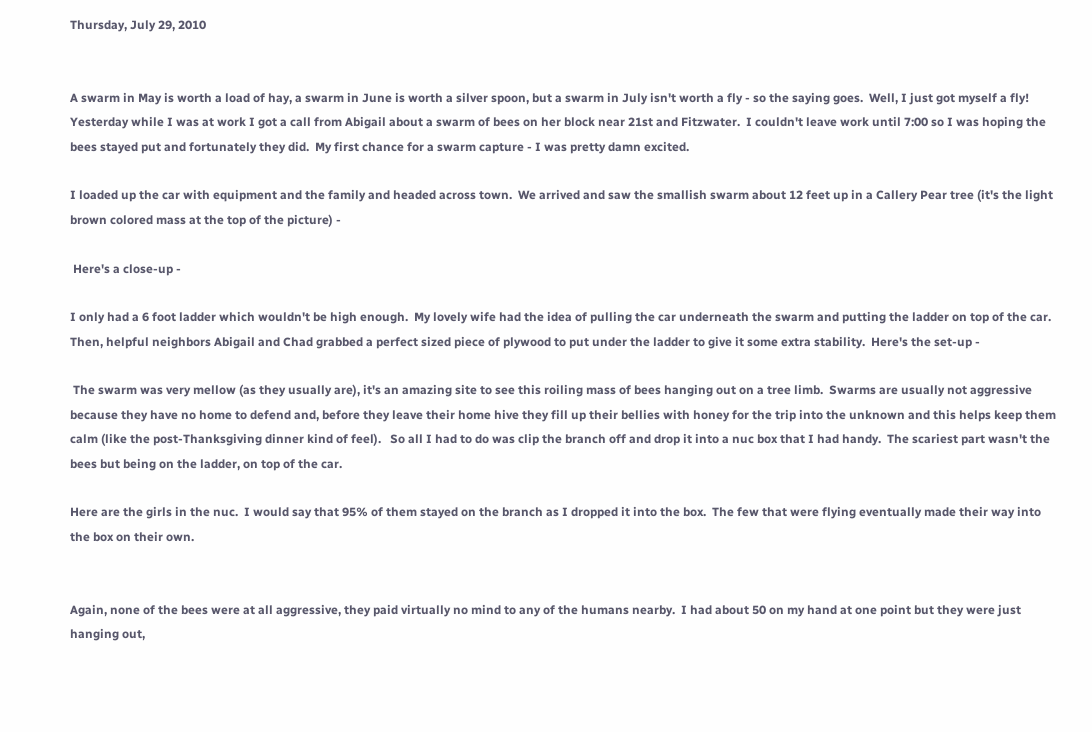Thursday, July 29, 2010


A swarm in May is worth a load of hay, a swarm in June is worth a silver spoon, but a swarm in July isn't worth a fly - so the saying goes.  Well, I just got myself a fly!  Yesterday while I was at work I got a call from Abigail about a swarm of bees on her block near 21st and Fitzwater.  I couldn't leave work until 7:00 so I was hoping the bees stayed put and fortunately they did.  My first chance for a swarm capture - I was pretty damn excited.

I loaded up the car with equipment and the family and headed across town.  We arrived and saw the smallish swarm about 12 feet up in a Callery Pear tree (it's the light brown colored mass at the top of the picture) -

 Here's a close-up -

I only had a 6 foot ladder which wouldn't be high enough.  My lovely wife had the idea of pulling the car underneath the swarm and putting the ladder on top of the car.  Then, helpful neighbors Abigail and Chad grabbed a perfect sized piece of plywood to put under the ladder to give it some extra stability.  Here's the set-up -

 The swarm was very mellow (as they usually are), it's an amazing site to see this roiling mass of bees hanging out on a tree limb.  Swarms are usually not aggressive because they have no home to defend and, before they leave their home hive they fill up their bellies with honey for the trip into the unknown and this helps keep them calm (like the post-Thanksgiving dinner kind of feel).   So all I had to do was clip the branch off and drop it into a nuc box that I had handy.  The scariest part wasn't the bees but being on the ladder, on top of the car.

Here are the girls in the nuc.  I would say that 95% of them stayed on the branch as I dropped it into the box.  The few that were flying eventually made their way into the box on their own.


Again, none of the bees were at all aggressive, they paid virtually no mind to any of the humans nearby.  I had about 50 on my hand at one point but they were just hanging out,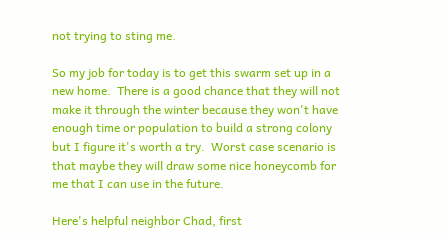not trying to sting me.

So my job for today is to get this swarm set up in a new home.  There is a good chance that they will not make it through the winter because they won't have enough time or population to build a strong colony but I figure it's worth a try.  Worst case scenario is that maybe they will draw some nice honeycomb for me that I can use in the future.

Here's helpful neighbor Chad, first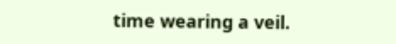time wearing a veil.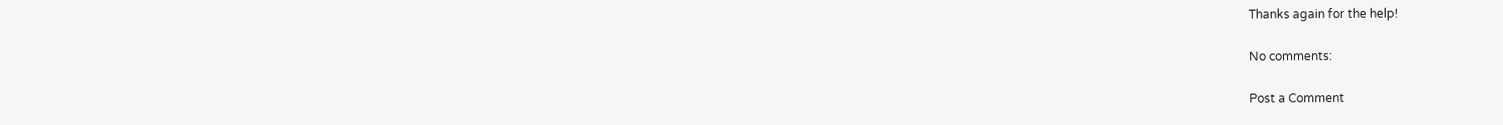Thanks again for the help!

No comments:

Post a Comment